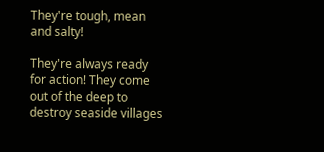They're tough, mean and salty!

They're always ready for action! They come out of the deep to destroy seaside villages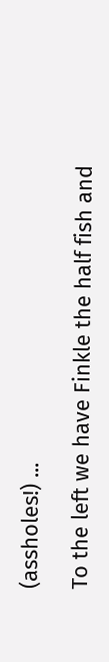(assholes!) ...

To the left we have Finkle the half fish and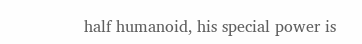half humanoid, his special power is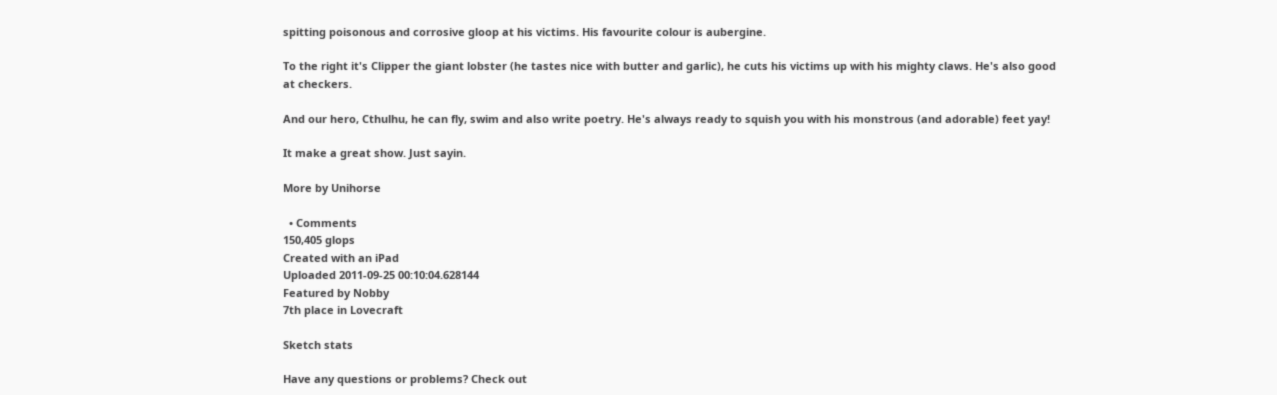spitting poisonous and corrosive gloop at his victims. His favourite colour is aubergine.

To the right it's Clipper the giant lobster (he tastes nice with butter and garlic), he cuts his victims up with his mighty claws. He's also good at checkers.

And our hero, Cthulhu, he can fly, swim and also write poetry. He's always ready to squish you with his monstrous (and adorable) feet yay!

It make a great show. Just sayin.

More by Unihorse

  • Comments
150,405 glops
Created with an iPad
Uploaded 2011-09-25 00:10:04.628144
Featured by Nobby
7th place in Lovecraft

Sketch stats

Have any questions or problems? Check out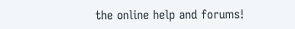the online help and forums!